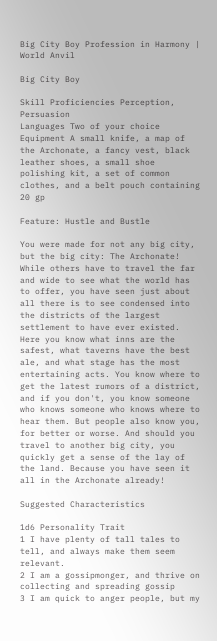Big City Boy Profession in Harmony | World Anvil

Big City Boy

Skill Proficiencies Perception, Persuasion
Languages Two of your choice
Equipment A small knife, a map of the Archonate, a fancy vest, black leather shoes, a small shoe polishing kit, a set of common clothes, and a belt pouch containing 20 gp

Feature: Hustle and Bustle

You were made for not any big city, but the big city: The Archonate! While others have to travel the far and wide to see what the world has to offer, you have seen just about all there is to see condensed into the districts of the largest settlement to have ever existed. Here you know what inns are the safest, what taverns have the best ale, and what stage has the most entertaining acts. You know where to get the latest rumors of a district, and if you don't, you know someone who knows someone who knows where to hear them. But people also know you, for better or worse. And should you travel to another big city, you quickly get a sense of the lay of the land. Because you have seen it all in the Archonate already!

Suggested Characteristics

1d6 Personality Trait
1 I have plenty of tall tales to tell, and always make them seem relevant.
2 I am a gossipmonger, and thrive on collecting and spreading gossip
3 I am quick to anger people, but my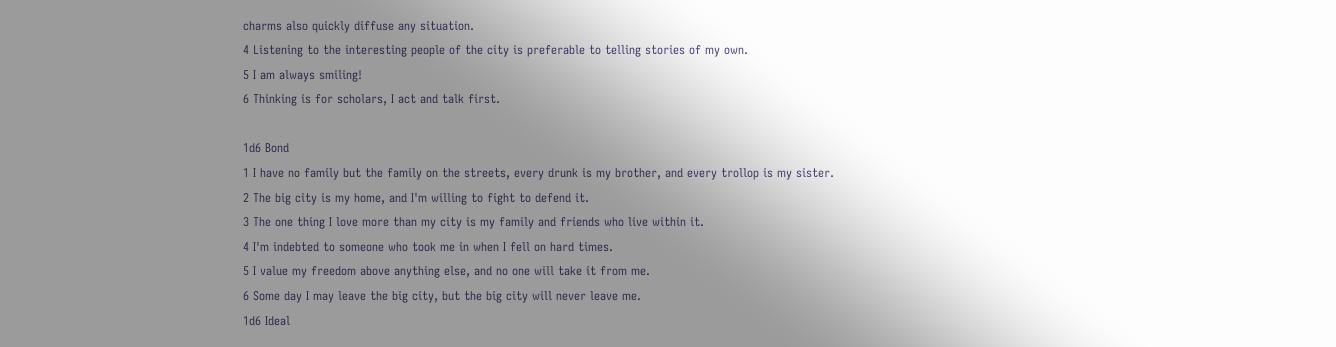charms also quickly diffuse any situation.
4 Listening to the interesting people of the city is preferable to telling stories of my own.
5 I am always smiling!
6 Thinking is for scholars, I act and talk first.

1d6 Bond
1 I have no family but the family on the streets, every drunk is my brother, and every trollop is my sister.
2 The big city is my home, and I'm willing to fight to defend it.
3 The one thing I love more than my city is my family and friends who live within it.
4 I'm indebted to someone who took me in when I fell on hard times.
5 I value my freedom above anything else, and no one will take it from me.
6 Some day I may leave the big city, but the big city will never leave me.
1d6 Ideal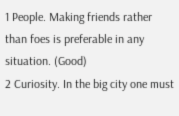1 People. Making friends rather than foes is preferable in any situation. (Good)
2 Curiosity. In the big city one must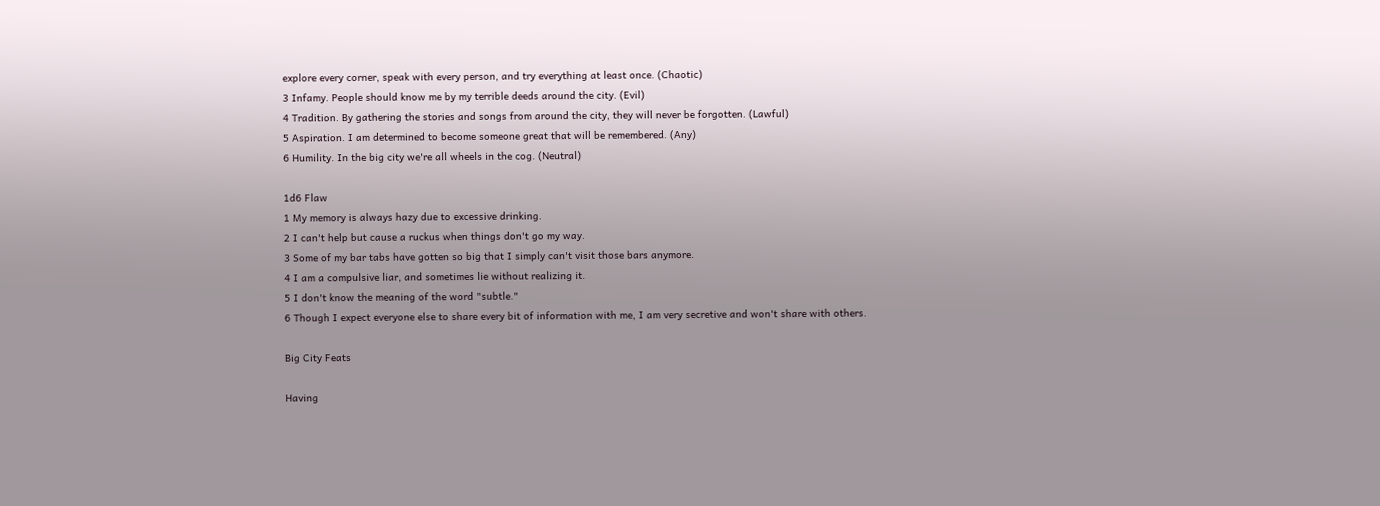explore every corner, speak with every person, and try everything at least once. (Chaotic)
3 Infamy. People should know me by my terrible deeds around the city. (Evil)
4 Tradition. By gathering the stories and songs from around the city, they will never be forgotten. (Lawful)
5 Aspiration. I am determined to become someone great that will be remembered. (Any)
6 Humility. In the big city we're all wheels in the cog. (Neutral)

1d6 Flaw
1 My memory is always hazy due to excessive drinking.
2 I can't help but cause a ruckus when things don't go my way.
3 Some of my bar tabs have gotten so big that I simply can't visit those bars anymore.
4 I am a compulsive liar, and sometimes lie without realizing it.
5 I don't know the meaning of the word "subtle."
6 Though I expect everyone else to share every bit of information with me, I am very secretive and won't share with others.

Big City Feats

Having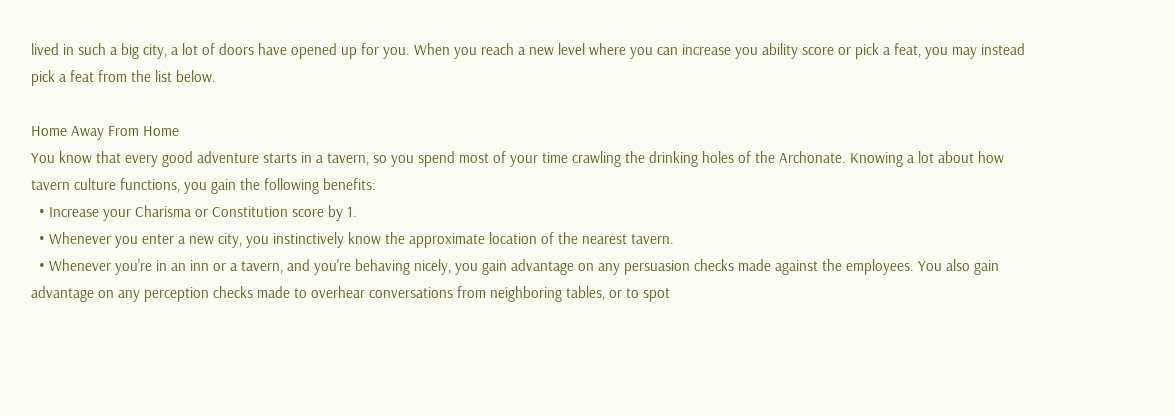lived in such a big city, a lot of doors have opened up for you. When you reach a new level where you can increase you ability score or pick a feat, you may instead pick a feat from the list below.

Home Away From Home
You know that every good adventure starts in a tavern, so you spend most of your time crawling the drinking holes of the Archonate. Knowing a lot about how tavern culture functions, you gain the following benefits:
  • Increase your Charisma or Constitution score by 1.
  • Whenever you enter a new city, you instinctively know the approximate location of the nearest tavern.
  • Whenever you're in an inn or a tavern, and you're behaving nicely, you gain advantage on any persuasion checks made against the employees. You also gain advantage on any perception checks made to overhear conversations from neighboring tables, or to spot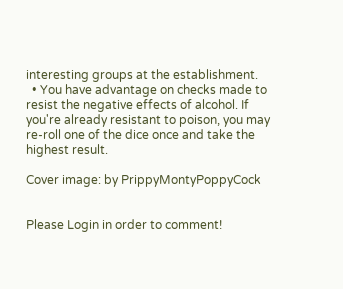interesting groups at the establishment.
  • You have advantage on checks made to resist the negative effects of alcohol. If you're already resistant to poison, you may re-roll one of the dice once and take the highest result.

Cover image: by PrippyMontyPoppyCock


Please Login in order to comment!